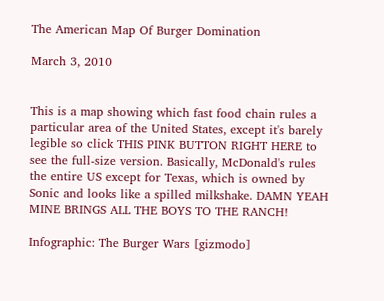The American Map Of Burger Domination

March 3, 2010


This is a map showing which fast food chain rules a particular area of the United States, except it's barely legible so click THIS PINK BUTTON RIGHT HERE to see the full-size version. Basically, McDonald's rules the entire US except for Texas, which is owned by Sonic and looks like a spilled milkshake. DAMN YEAH MINE BRINGS ALL THE BOYS TO THE RANCH!

Infographic: The Burger Wars [gizmodo]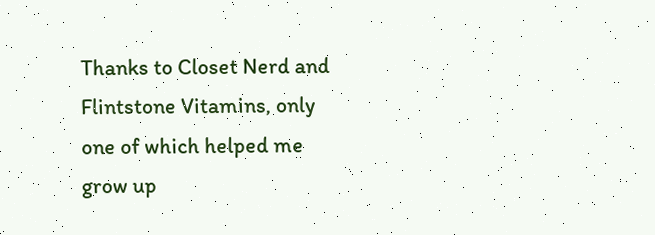Thanks to Closet Nerd and Flintstone Vitamins, only one of which helped me grow up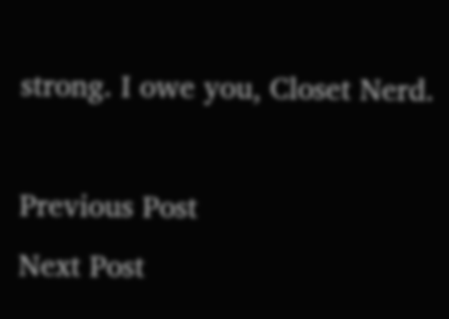strong. I owe you, Closet Nerd.

Previous Post
Next Post